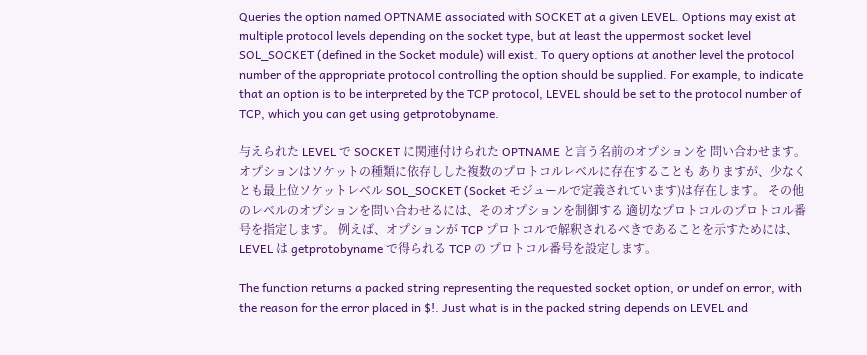Queries the option named OPTNAME associated with SOCKET at a given LEVEL. Options may exist at multiple protocol levels depending on the socket type, but at least the uppermost socket level SOL_SOCKET (defined in the Socket module) will exist. To query options at another level the protocol number of the appropriate protocol controlling the option should be supplied. For example, to indicate that an option is to be interpreted by the TCP protocol, LEVEL should be set to the protocol number of TCP, which you can get using getprotobyname.

与えられた LEVEL で SOCKET に関連付けられた OPTNAME と言う名前のオプションを 問い合わせます。 オプションはソケットの種類に依存しした複数のプロトコルレベルに存在することも ありますが、少なくとも最上位ソケットレベル SOL_SOCKET (Socket モジュールで定義されています)は存在します。 その他のレベルのオプションを問い合わせるには、そのオプションを制御する 適切なプロトコルのプロトコル番号を指定します。 例えば、オプションが TCP プロトコルで解釈されるべきであることを示すためには、 LEVEL は getprotobyname で得られる TCP の プロトコル番号を設定します。

The function returns a packed string representing the requested socket option, or undef on error, with the reason for the error placed in $!. Just what is in the packed string depends on LEVEL and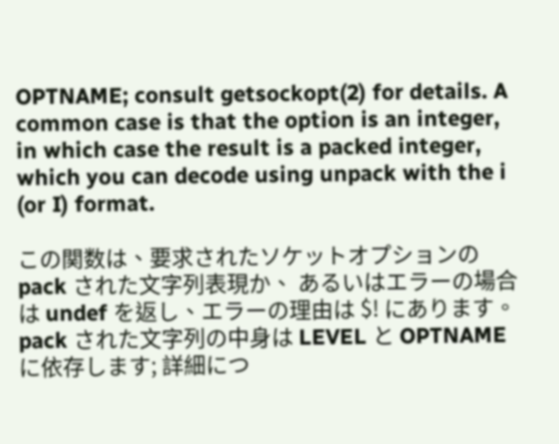OPTNAME; consult getsockopt(2) for details. A common case is that the option is an integer, in which case the result is a packed integer, which you can decode using unpack with the i (or I) format.

この関数は、要求されたソケットオプションの pack された文字列表現か、 あるいはエラーの場合は undef を返し、エラーの理由は $! にあります。 pack された文字列の中身は LEVEL と OPTNAME に依存します; 詳細につ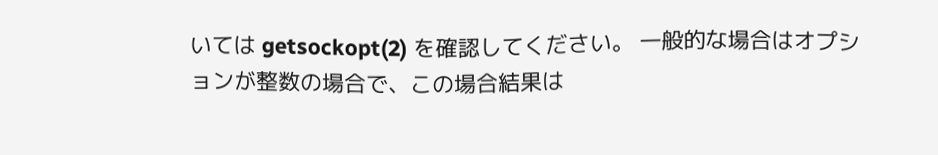いては getsockopt(2) を確認してください。 一般的な場合はオプションが整数の場合で、この場合結果は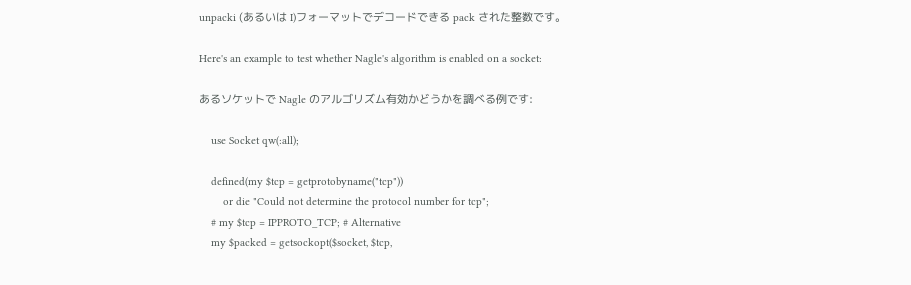unpacki (あるいは I)フォーマットでデコードできる pack された整数です。

Here's an example to test whether Nagle's algorithm is enabled on a socket:

あるソケットで Nagle のアルゴリズム有効かどうかを調べる例です:

    use Socket qw(:all);

    defined(my $tcp = getprotobyname("tcp"))
        or die "Could not determine the protocol number for tcp";
    # my $tcp = IPPROTO_TCP; # Alternative
    my $packed = getsockopt($socket, $tcp,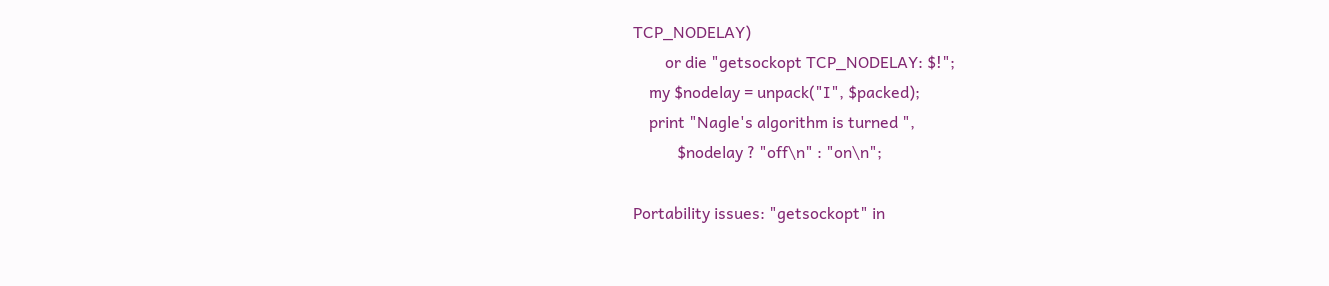TCP_NODELAY)
        or die "getsockopt TCP_NODELAY: $!";
    my $nodelay = unpack("I", $packed);
    print "Nagle's algorithm is turned ",
           $nodelay ? "off\n" : "on\n";

Portability issues: "getsockopt" in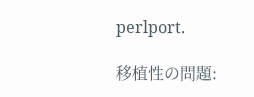perlport.

移植性の問題: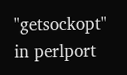"getsockopt" in perlport